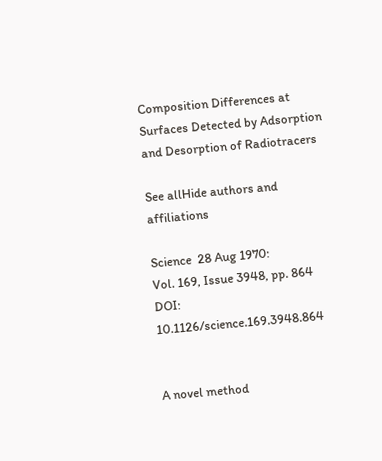Composition Differences at Surfaces Detected by Adsorption and Desorption of Radiotracers

See allHide authors and affiliations

Science  28 Aug 1970:
Vol. 169, Issue 3948, pp. 864
DOI: 10.1126/science.169.3948.864


A novel method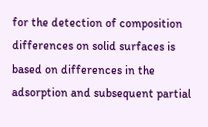for the detection of composition differences on solid surfaces is based on differences in the adsorption and subsequent partial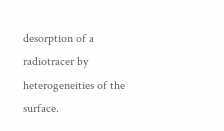desorption of a radiotracer by heterogeneities of the surface.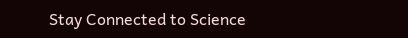Stay Connected to Science